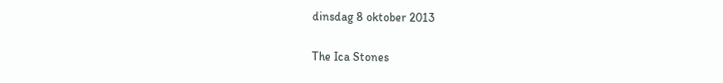dinsdag 8 oktober 2013

The Ica Stones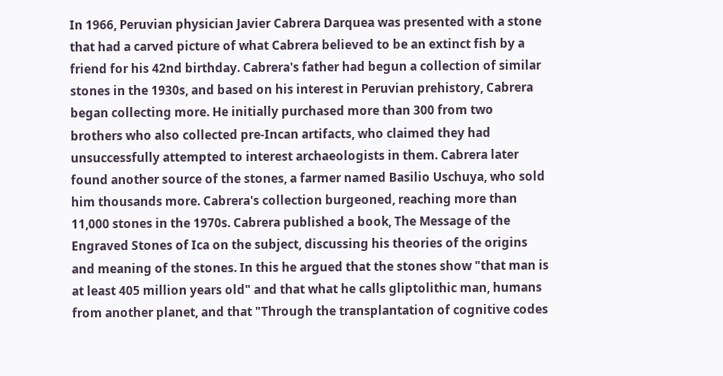In 1966, Peruvian physician Javier Cabrera Darquea was presented with a stone that had a carved picture of what Cabrera believed to be an extinct fish by a friend for his 42nd birthday. Cabrera's father had begun a collection of similar stones in the 1930s, and based on his interest in Peruvian prehistory, Cabrera began collecting more. He initially purchased more than 300 from two brothers who also collected pre-Incan artifacts, who claimed they had unsuccessfully attempted to interest archaeologists in them. Cabrera later found another source of the stones, a farmer named Basilio Uschuya, who sold him thousands more. Cabrera's collection burgeoned, reaching more than 11,000 stones in the 1970s. Cabrera published a book, The Message of the Engraved Stones of Ica on the subject, discussing his theories of the origins and meaning of the stones. In this he argued that the stones show "that man is at least 405 million years old" and that what he calls gliptolithic man, humans from another planet, and that "Through the transplantation of cognitive codes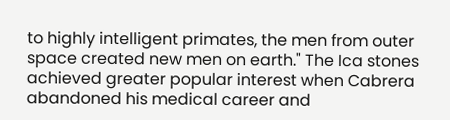to highly intelligent primates, the men from outer space created new men on earth." The Ica stones achieved greater popular interest when Cabrera abandoned his medical career and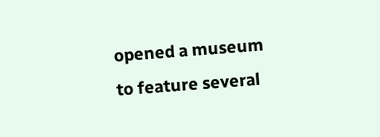opened a museum to feature several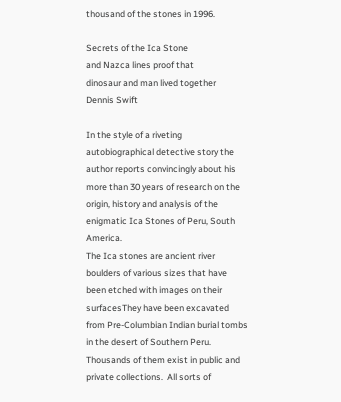thousand of the stones in 1996.

Secrets of the Ica Stone
and Nazca lines proof that
dinosaur and man lived together
Dennis Swift

In the style of a riveting autobiographical detective story the author reports convincingly about his more than 30 years of research on the origin, history and analysis of the enigmatic Ica Stones of Peru, South America.
The Ica stones are ancient river boulders of various sizes that have been etched with images on their surfacesThey have been excavated from Pre-Columbian Indian burial tombs in the desert of Southern Peru. Thousands of them exist in public and private collections.  All sorts of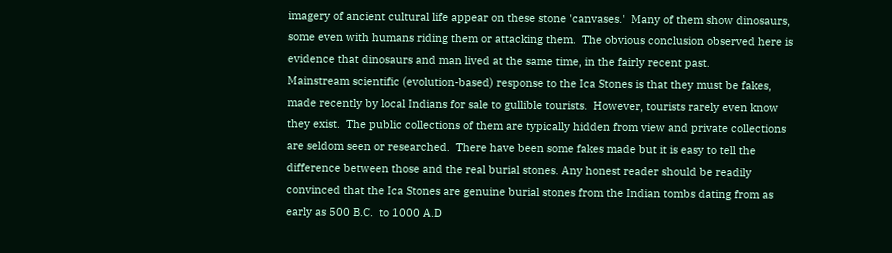imagery of ancient cultural life appear on these stone 'canvases.'  Many of them show dinosaurs, some even with humans riding them or attacking them.  The obvious conclusion observed here is evidence that dinosaurs and man lived at the same time, in the fairly recent past.
Mainstream scientific (evolution-based) response to the Ica Stones is that they must be fakes, made recently by local Indians for sale to gullible tourists.  However, tourists rarely even know they exist.  The public collections of them are typically hidden from view and private collections are seldom seen or researched.  There have been some fakes made but it is easy to tell the difference between those and the real burial stones. Any honest reader should be readily convinced that the Ica Stones are genuine burial stones from the Indian tombs dating from as early as 500 B.C.  to 1000 A.D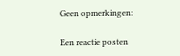Geen opmerkingen:

Een reactie posten